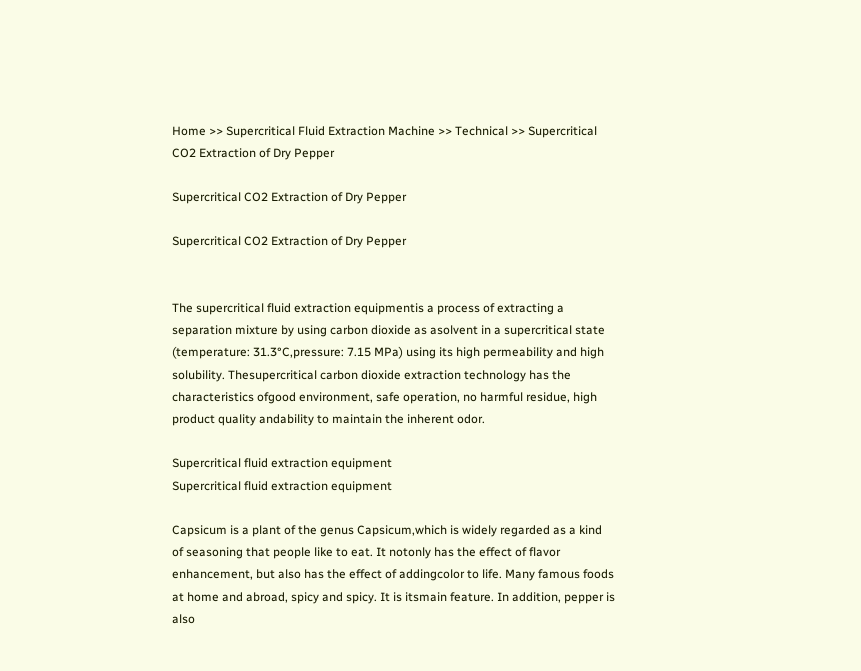Home >> Supercritical Fluid Extraction Machine >> Technical >> Supercritical CO2 Extraction of Dry Pepper

Supercritical CO2 Extraction of Dry Pepper

Supercritical CO2 Extraction of Dry Pepper


The supercritical fluid extraction equipmentis a process of extracting a separation mixture by using carbon dioxide as asolvent in a supercritical state (temperature: 31.3°C,pressure: 7.15 MPa) using its high permeability and high solubility. Thesupercritical carbon dioxide extraction technology has the characteristics ofgood environment, safe operation, no harmful residue, high product quality andability to maintain the inherent odor.

Supercritical fluid extraction equipment
Supercritical fluid extraction equipment

Capsicum is a plant of the genus Capsicum,which is widely regarded as a kind of seasoning that people like to eat. It notonly has the effect of flavor enhancement, but also has the effect of addingcolor to life. Many famous foods at home and abroad, spicy and spicy. It is itsmain feature. In addition, pepper is also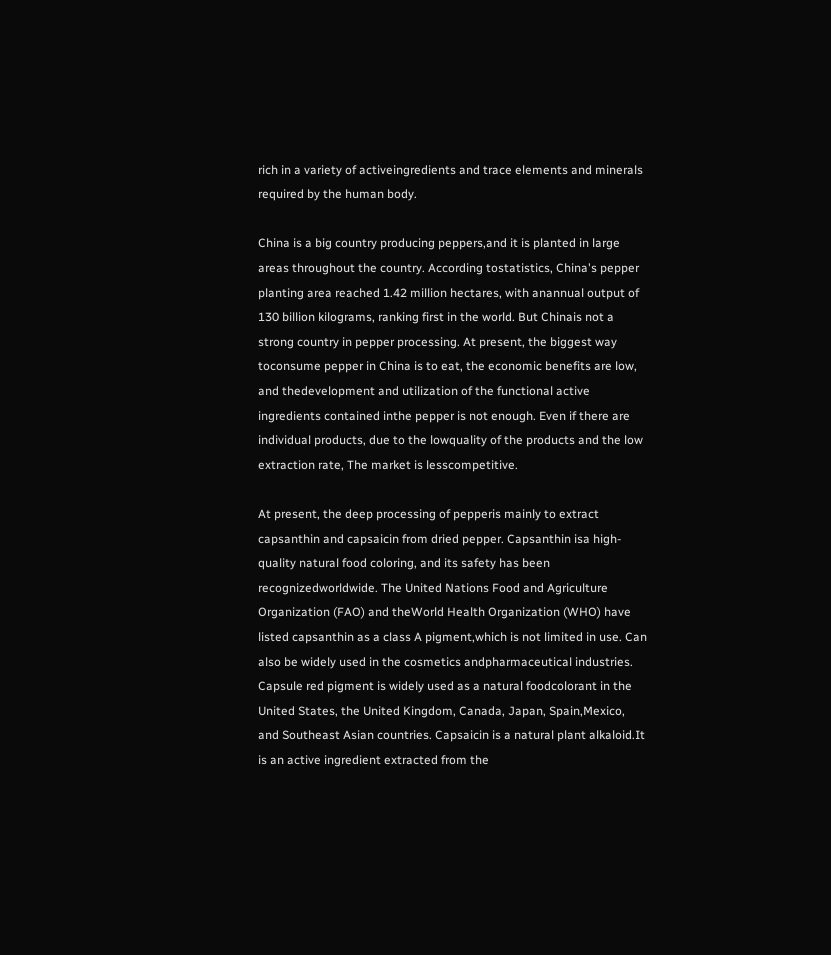rich in a variety of activeingredients and trace elements and minerals required by the human body.

China is a big country producing peppers,and it is planted in large areas throughout the country. According tostatistics, China's pepper planting area reached 1.42 million hectares, with anannual output of 130 billion kilograms, ranking first in the world. But Chinais not a strong country in pepper processing. At present, the biggest way toconsume pepper in China is to eat, the economic benefits are low, and thedevelopment and utilization of the functional active ingredients contained inthe pepper is not enough. Even if there are individual products, due to the lowquality of the products and the low extraction rate, The market is lesscompetitive.

At present, the deep processing of pepperis mainly to extract capsanthin and capsaicin from dried pepper. Capsanthin isa high-quality natural food coloring, and its safety has been recognizedworldwide. The United Nations Food and Agriculture Organization (FAO) and theWorld Health Organization (WHO) have listed capsanthin as a class A pigment,which is not limited in use. Can also be widely used in the cosmetics andpharmaceutical industries. Capsule red pigment is widely used as a natural foodcolorant in the United States, the United Kingdom, Canada, Japan, Spain,Mexico, and Southeast Asian countries. Capsaicin is a natural plant alkaloid.It is an active ingredient extracted from the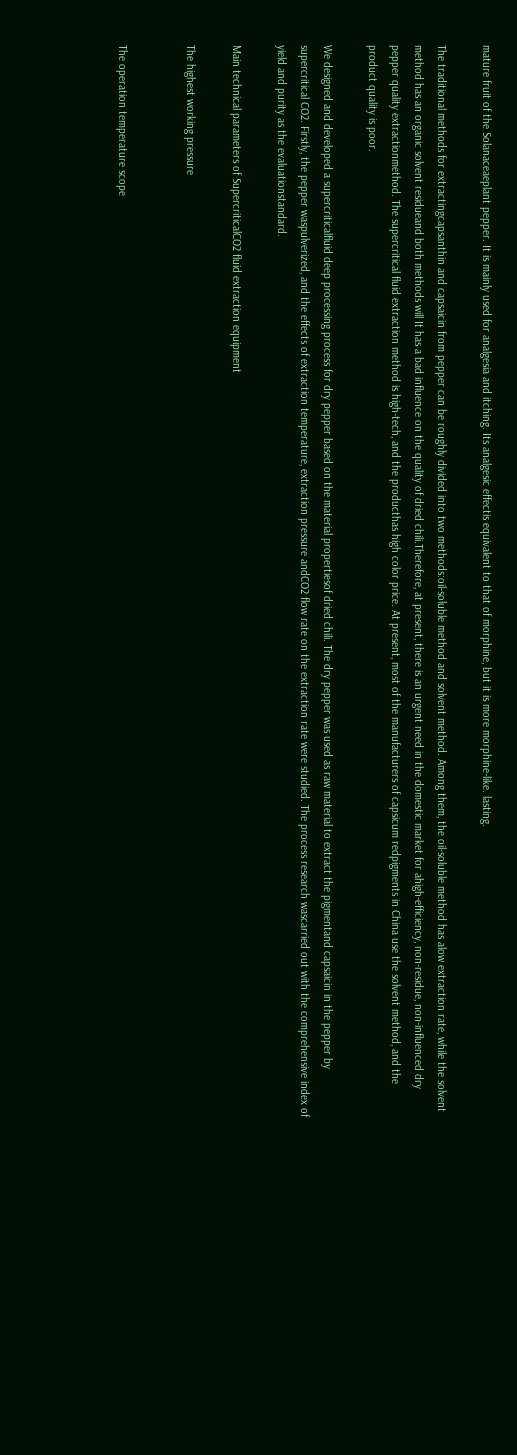mature fruit of the Solanaceaeplant pepper. It is mainly used for analgesia and itching. Its analgesic effectis equivalent to that of morphine, but it is more morphine-like. lasting.

The traditional methods for extractingcapsanthin and capsaicin from pepper can be roughly divided into two methods:oil-soluble method and solvent method. Among them, the oil-soluble method has alow extraction rate, while the solvent method has an organic solvent residueand both methods will It has a bad influence on the quality of dried chili.Therefore, at present, there is an urgent need in the domestic market for ahigh-efficiency, non-residue, non-influenced dry pepper quality extractionmethod. The supercritical fluid extraction method is high-tech, and the producthas high color price. At present, most of the manufacturers of capsicum redpigments in China use the solvent method, and the product quality is poor.

We designed and developed a supercriticalfluid deep processing process for dry pepper based on the material propertiesof dried chili. The dry pepper was used as raw material to extract the pigmentand capsaicin in the pepper by supercritical CO2. Firstly, the pepper waspulverized, and the effects of extraction temperature, extraction pressure andCO2 flow rate on the extraction rate were studied. The process research wascarried out with the comprehensive index of yield and purity as the evaluationstandard.

Main technical parameters of SupercriticalCO2 fluid extraction equipment

The highest working pressure


The operation temperature scope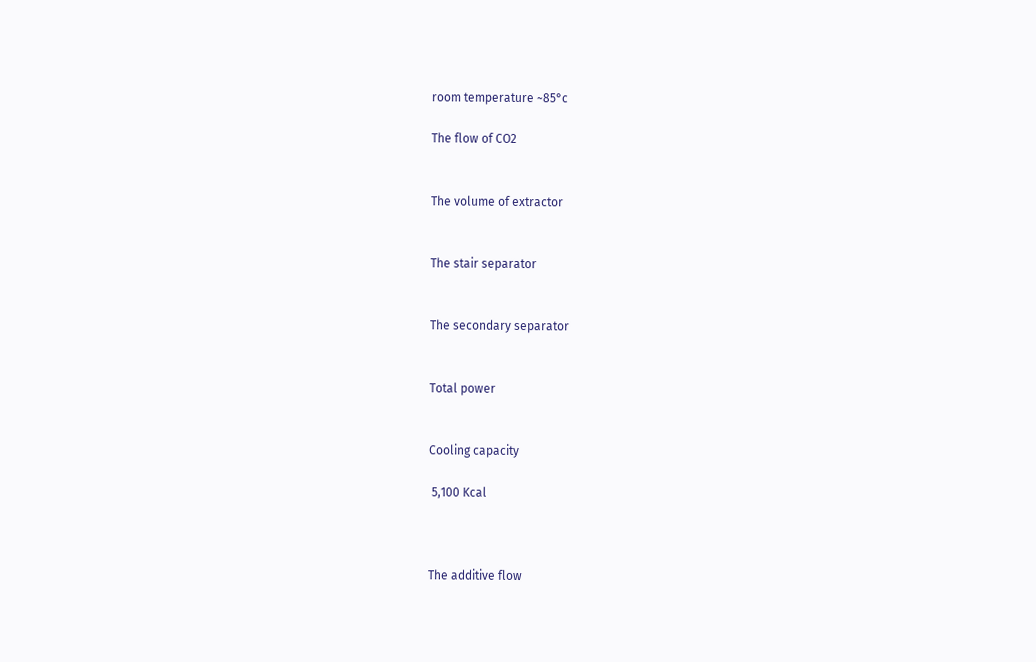room temperature ~85°c

The flow of CO2


The volume of extractor


The stair separator


The secondary separator


Total power


Cooling capacity

 5,100 Kcal



The additive flow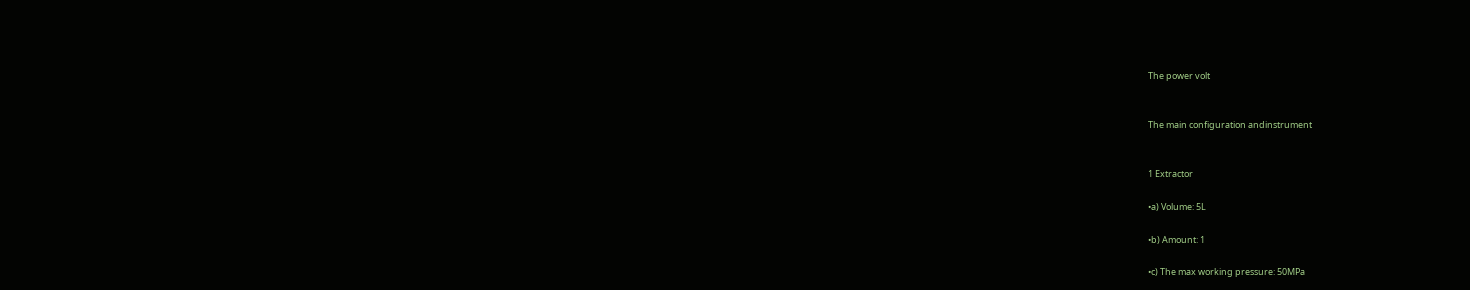The power volt


The main configuration andinstrument


1 Extractor

•a) Volume: 5L

•b) Amount: 1

•c) The max working pressure: 50MPa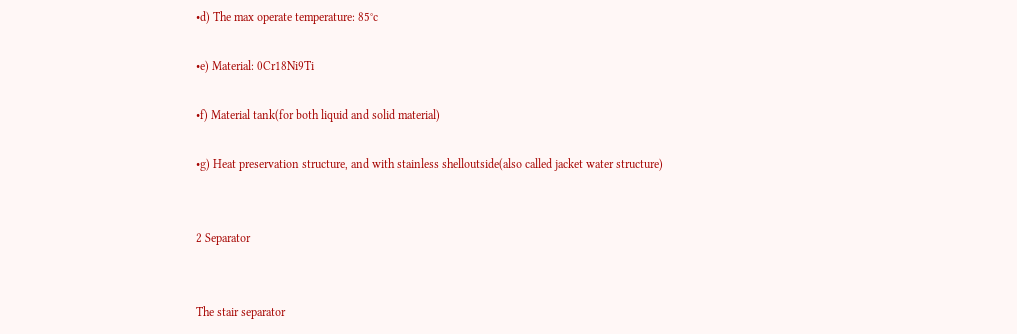•d) The max operate temperature: 85°c

•e) Material: 0Cr18Ni9Ti

•f) Material tank(for both liquid and solid material)

•g) Heat preservation structure, and with stainless shelloutside(also called jacket water structure)


2 Separator


The stair separator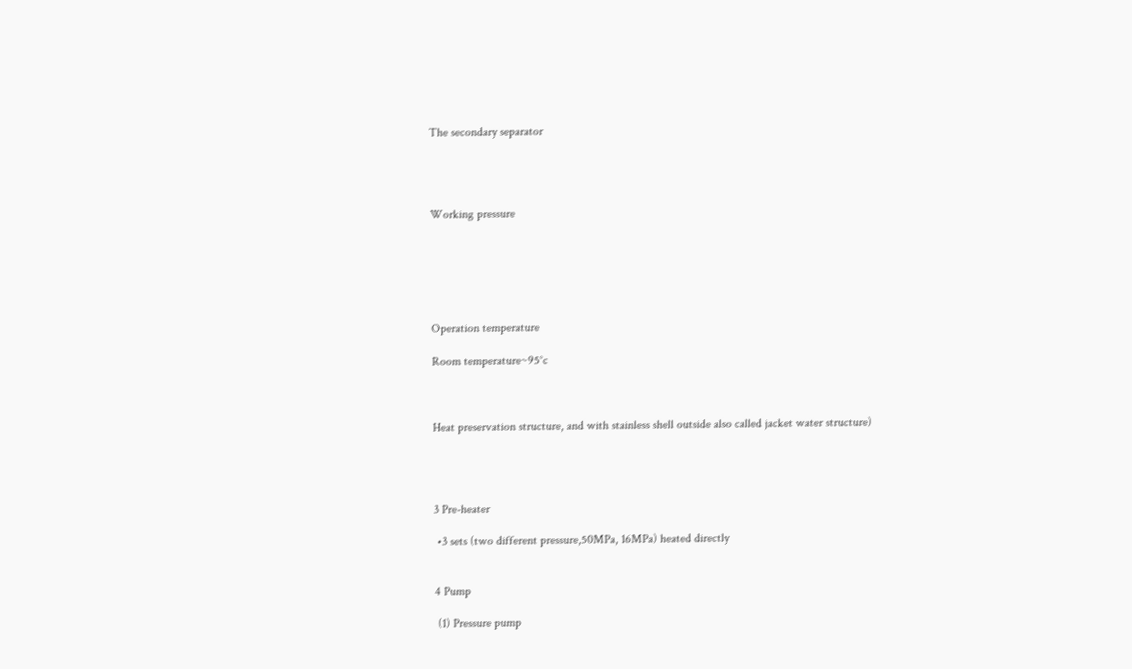The secondary separator




Working pressure






Operation temperature

Room temperature~95°c



Heat preservation structure, and with stainless shell outside also called jacket water structure)




3 Pre-heater

 •3 sets (two different pressure,50MPa, 16MPa) heated directly


4 Pump

 (1) Pressure pump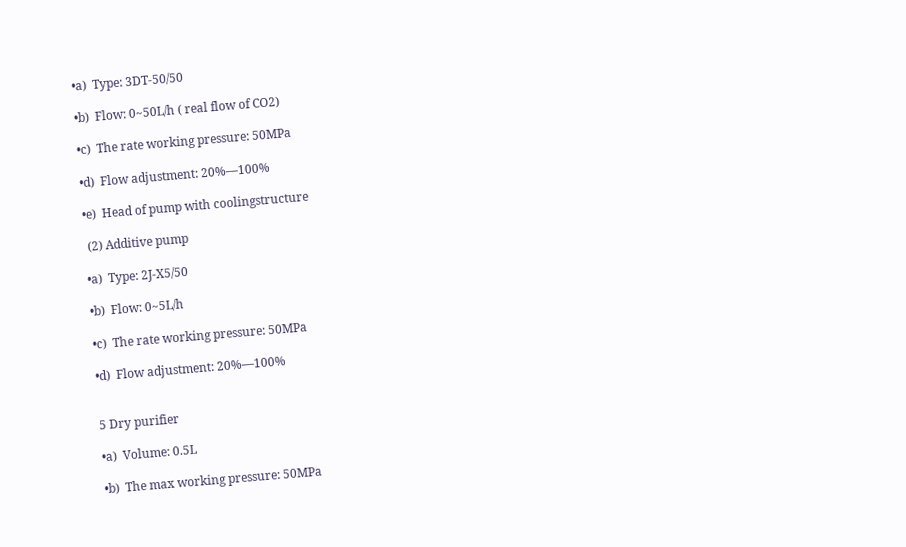•a)  Type: 3DT-50/50

•b)  Flow: 0~50L/h ( real flow of CO2)

•c)  The rate working pressure: 50MPa

•d)  Flow adjustment: 20%—100%

•e)  Head of pump with coolingstructure

 (2) Additive pump

•a)  Type: 2J-X5/50

•b)  Flow: 0~5L/h

•c)  The rate working pressure: 50MPa

•d)  Flow adjustment: 20%—100%


5 Dry purifier

•a)  Volume: 0.5L

•b)  The max working pressure: 50MPa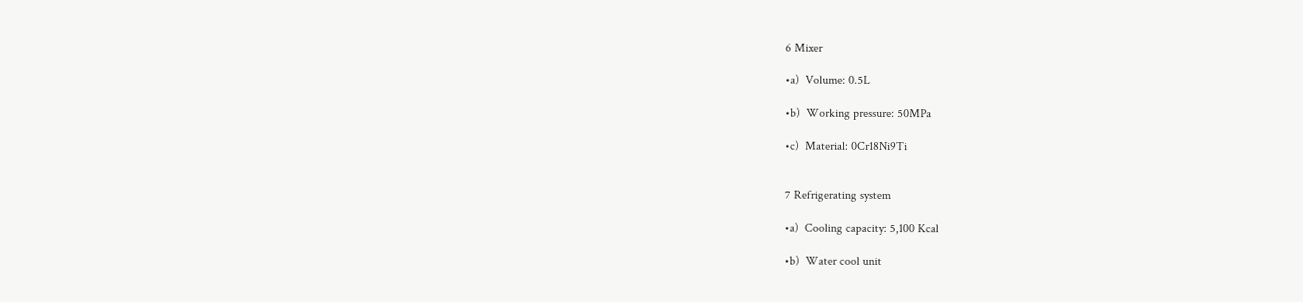6 Mixer

•a)  Volume: 0.5L

•b)  Working pressure: 50MPa

•c)  Material: 0Cr18Ni9Ti


7 Refrigerating system

•a)  Cooling capacity: 5,100 Kcal

•b)  Water cool unit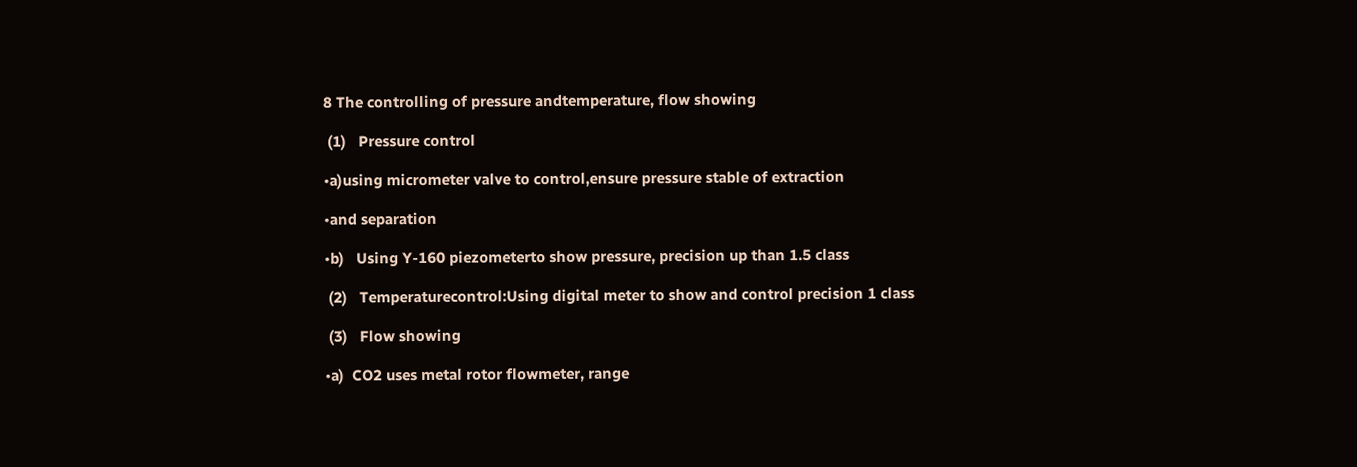8 The controlling of pressure andtemperature, flow showing

 (1)   Pressure control

•a)using micrometer valve to control,ensure pressure stable of extraction

•and separation

•b)   Using Y-160 piezometerto show pressure, precision up than 1.5 class

 (2)   Temperaturecontrol:Using digital meter to show and control precision 1 class

 (3)   Flow showing

•a)  CO2 uses metal rotor flowmeter, range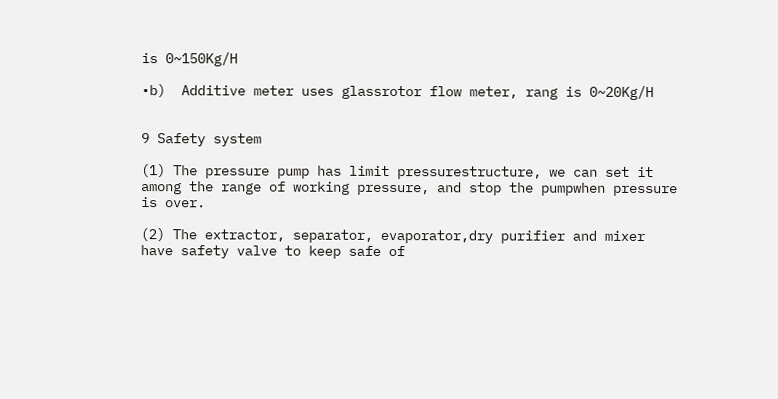is 0~150Kg/H

•b)  Additive meter uses glassrotor flow meter, rang is 0~20Kg/H


9 Safety system

(1) The pressure pump has limit pressurestructure, we can set it among the range of working pressure, and stop the pumpwhen pressure is over.

(2) The extractor, separator, evaporator,dry purifier and mixer have safety valve to keep safe of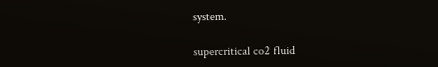system.

supercritical co2 fluid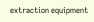extraction equipment